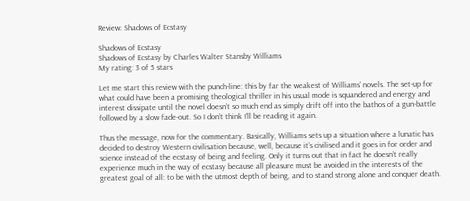Review: Shadows of Ecstasy

Shadows of Ecstasy
Shadows of Ecstasy by Charles Walter Stansby Williams
My rating: 3 of 5 stars

Let me start this review with the punch-line: this by far the weakest of Williams’ novels. The set-up for what could have been a promising theological thriller in his usual mode is squandered and energy and interest dissipate until the novel doesn’t so much end as simply drift off into the bathos of a gun-battle followed by a slow fade-out. So I don’t think I’ll be reading it again.

Thus the message, now for the commentary. Basically, Williams sets up a situation where a lunatic has decided to destroy Western civilisation because, well, because it’s civilised and it goes in for order and science instead of the ecstasy of being and feeling. Only it turns out that in fact he doesn’t really experience much in the way of ecstasy because all pleasure must be avoided in the interests of the greatest goal of all: to be with the utmost depth of being, and to stand strong alone and conquer death.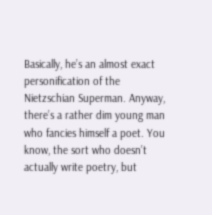Basically, he’s an almost exact personification of the Nietzschian Superman. Anyway, there’s a rather dim young man who fancies himself a poet. You know, the sort who doesn’t actually write poetry, but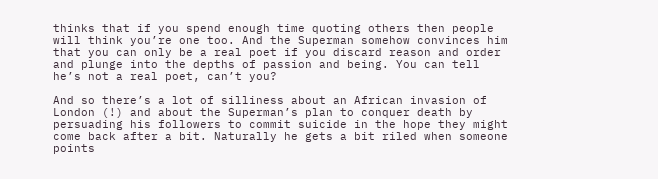thinks that if you spend enough time quoting others then people will think you’re one too. And the Superman somehow convinces him that you can only be a real poet if you discard reason and order and plunge into the depths of passion and being. You can tell he’s not a real poet, can’t you?

And so there’s a lot of silliness about an African invasion of London (!) and about the Superman’s plan to conquer death by persuading his followers to commit suicide in the hope they might come back after a bit. Naturally he gets a bit riled when someone points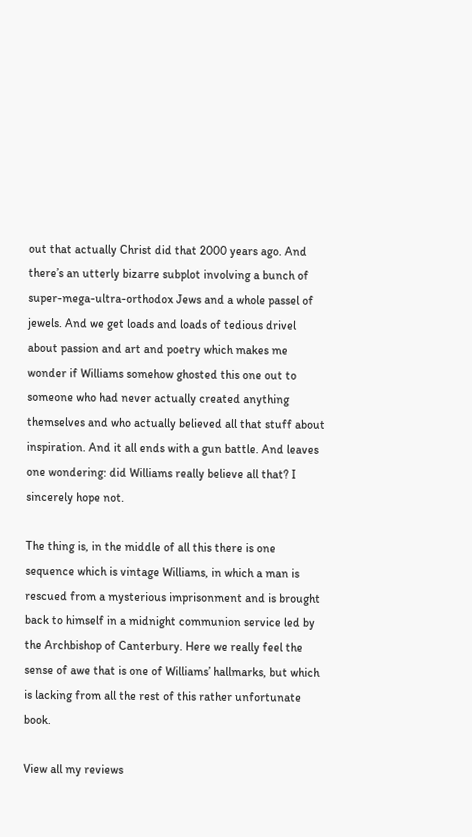out that actually Christ did that 2000 years ago. And there’s an utterly bizarre subplot involving a bunch of super-mega-ultra-orthodox Jews and a whole passel of jewels. And we get loads and loads of tedious drivel about passion and art and poetry which makes me wonder if Williams somehow ghosted this one out to someone who had never actually created anything themselves and who actually believed all that stuff about inspiration. And it all ends with a gun battle. And leaves one wondering: did Williams really believe all that? I sincerely hope not.

The thing is, in the middle of all this there is one sequence which is vintage Williams, in which a man is rescued from a mysterious imprisonment and is brought back to himself in a midnight communion service led by the Archbishop of Canterbury. Here we really feel the sense of awe that is one of Williams’ hallmarks, but which is lacking from all the rest of this rather unfortunate book.

View all my reviews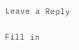Leave a Reply

Fill in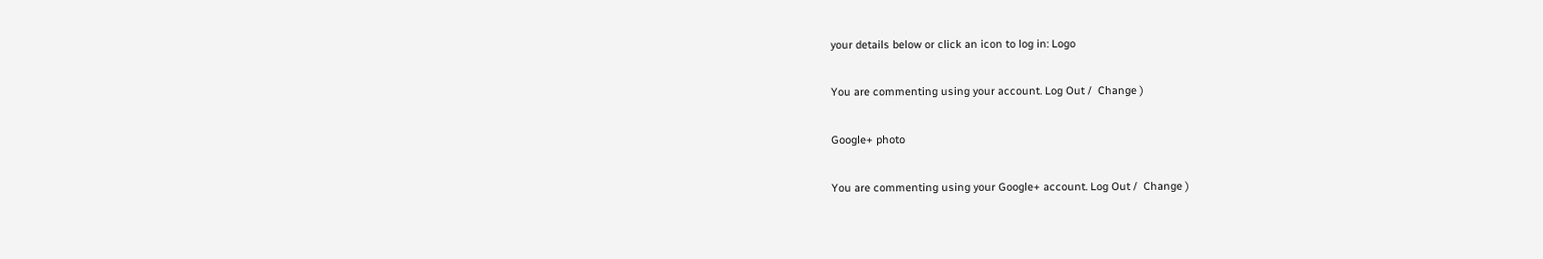your details below or click an icon to log in: Logo

You are commenting using your account. Log Out /  Change )

Google+ photo

You are commenting using your Google+ account. Log Out /  Change )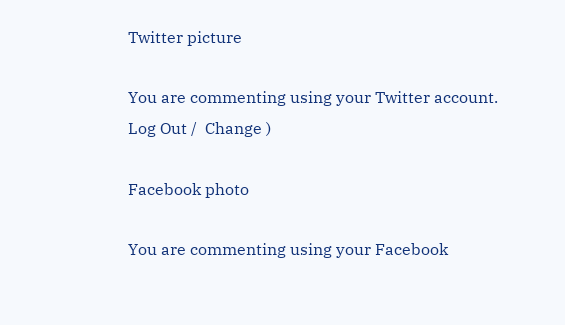Twitter picture

You are commenting using your Twitter account. Log Out /  Change )

Facebook photo

You are commenting using your Facebook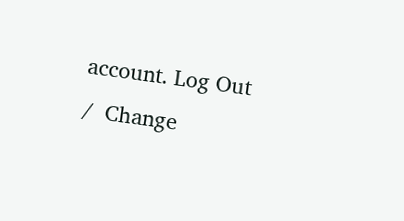account. Log Out /  Change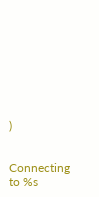)


Connecting to %s